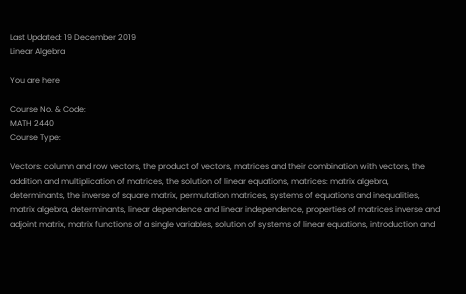Last Updated: 19 December 2019
Linear Algebra

You are here

Course No. & Code:
MATH 2440
Course Type:

Vectors: column and row vectors, the product of vectors, matrices and their combination with vectors, the addition and multiplication of matrices, the solution of linear equations, matrices: matrix algebra, determinants, the inverse of square matrix, permutation matrices, systems of equations and inequalities, matrix algebra, determinants, linear dependence and linear independence, properties of matrices inverse and adjoint matrix, matrix functions of a single variables, solution of systems of linear equations, introduction and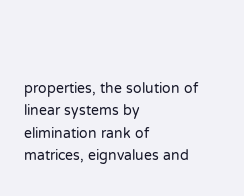properties, the solution of linear systems by elimination rank of matrices, eignvalues and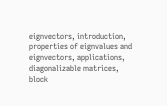eignvectors, introduction, properties of eignvalues and eignvectors, applications, diagonalizable matrices, block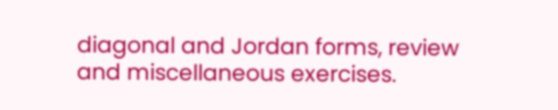diagonal and Jordan forms, review and miscellaneous exercises.